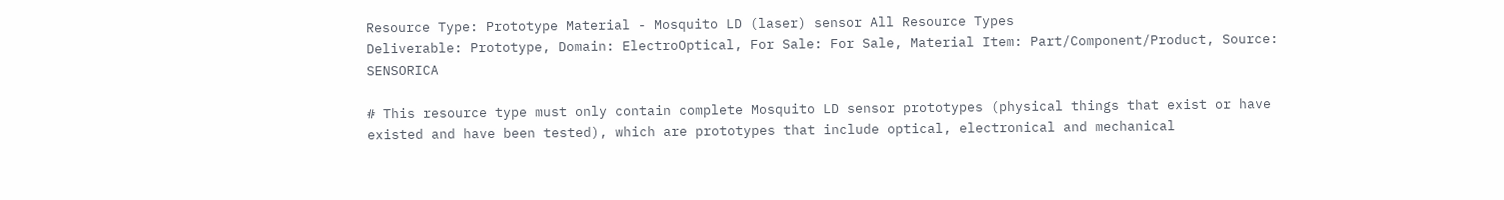Resource Type: Prototype Material - Mosquito LD (laser) sensor All Resource Types
Deliverable: Prototype, Domain: ElectroOptical, For Sale: For Sale, Material Item: Part/Component/Product, Source: SENSORICA

# This resource type must only contain complete Mosquito LD sensor prototypes (physical things that exist or have existed and have been tested), which are prototypes that include optical, electronical and mechanical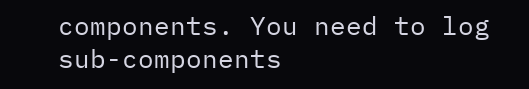components. You need to log sub-components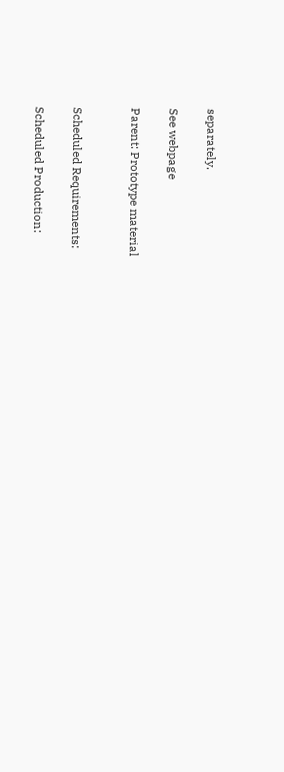separately.

See webpage

Parent: Prototype material


Scheduled Requirements:

Scheduled Production: